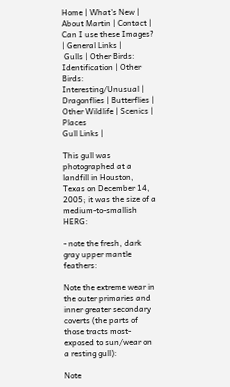Home | What's New | About Martin | Contact | Can I use these Images? | General Links |
 Gulls | Other Birds: Identification | Other Birds: Interesting/Unusual | Dragonflies | Butterflies | Other Wildlife | Scenics | Places
Gull Links |

This gull was photographed at a landfill in Houston, Texas on December 14, 2005; it was the size of a medium-to-smallish HERG:

- note the fresh, dark gray upper mantle feathers:

Note the extreme wear in the outer primaries and inner greater secondary coverts (the parts of those tracts most-exposed to sun/wear on a resting gull):

Note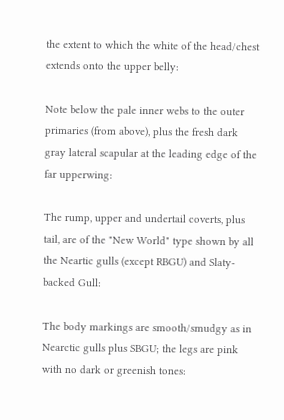the extent to which the white of the head/chest extends onto the upper belly:

Note below the pale inner webs to the outer primaries (from above), plus the fresh dark gray lateral scapular at the leading edge of the far upperwing:

The rump, upper and undertail coverts, plus tail, are of the "New World" type shown by all the Neartic gulls (except RBGU) and Slaty-backed Gull:

The body markings are smooth/smudgy as in Nearctic gulls plus SBGU; the legs are pink with no dark or greenish tones: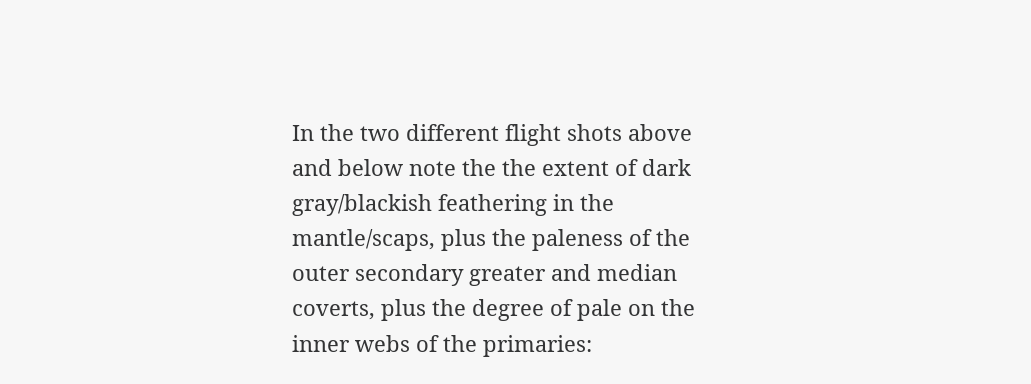In the two different flight shots above and below note the the extent of dark gray/blackish feathering in the mantle/scaps, plus the paleness of the outer secondary greater and median coverts, plus the degree of pale on the inner webs of the primaries: